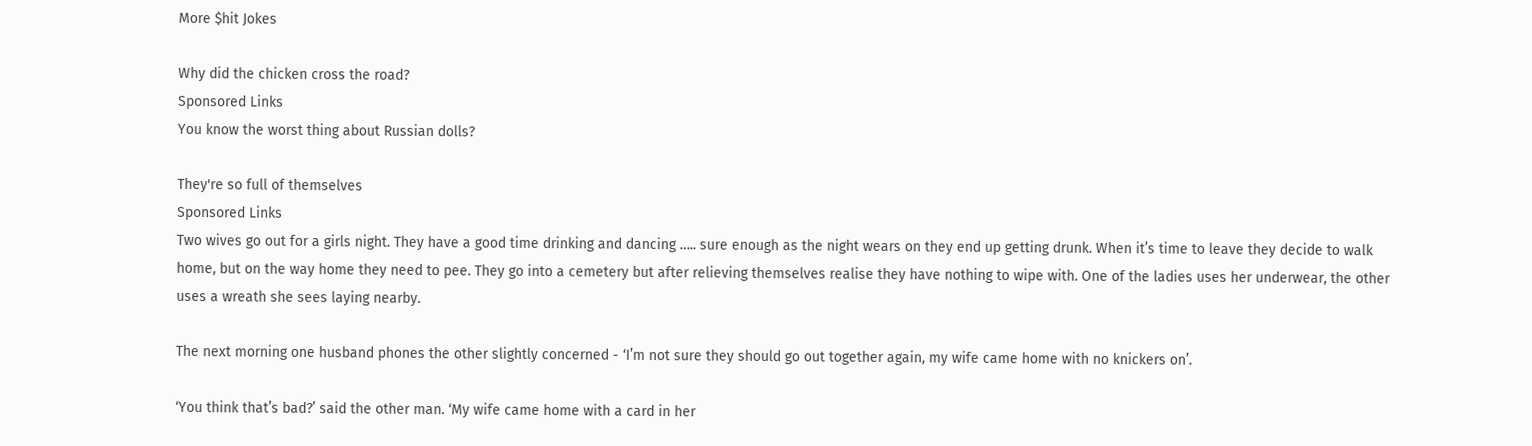More $hit Jokes

Why did the chicken cross the road?
Sponsored Links
You know the worst thing about Russian dolls?

They're so full of themselves
Sponsored Links
Two wives go out for a girls night. They have a good time drinking and dancing ….. sure enough as the night wears on they end up getting drunk. When it’s time to leave they decide to walk home, but on the way home they need to pee. They go into a cemetery but after relieving themselves realise they have nothing to wipe with. One of the ladies uses her underwear, the other uses a wreath she sees laying nearby.

The next morning one husband phones the other slightly concerned - ‘I’m not sure they should go out together again, my wife came home with no knickers on’.

‘You think that’s bad?’ said the other man. ‘My wife came home with a card in her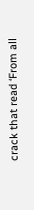crack that read ‘From all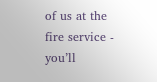of us at the fire service - you’ll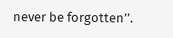never be forgotten’’.